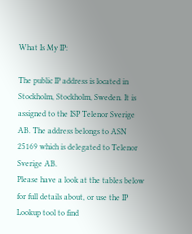What Is My IP:

The public IP address is located in Stockholm, Stockholm, Sweden. It is assigned to the ISP Telenor Sverige AB. The address belongs to ASN 25169 which is delegated to Telenor Sverige AB.
Please have a look at the tables below for full details about, or use the IP Lookup tool to find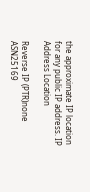the approximate IP location for any public IP address. IP Address Location

Reverse IP (PTR)none
ASN25169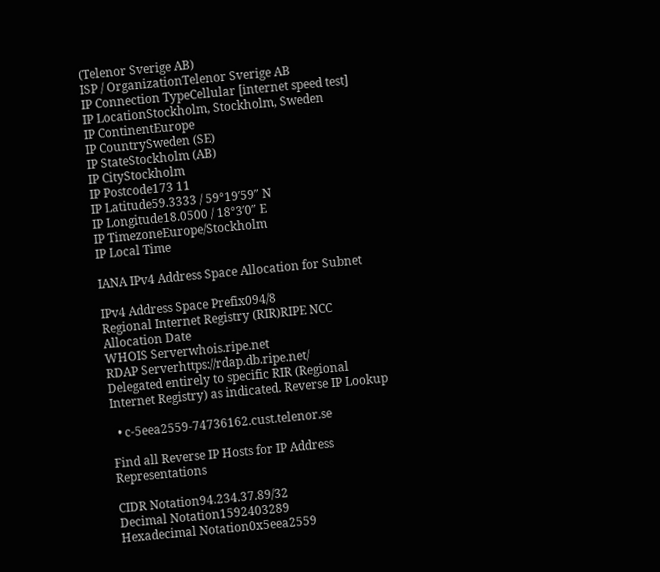(Telenor Sverige AB)
ISP / OrganizationTelenor Sverige AB
IP Connection TypeCellular [internet speed test]
IP LocationStockholm, Stockholm, Sweden
IP ContinentEurope
IP CountrySweden (SE)
IP StateStockholm (AB)
IP CityStockholm
IP Postcode173 11
IP Latitude59.3333 / 59°19′59″ N
IP Longitude18.0500 / 18°3′0″ E
IP TimezoneEurope/Stockholm
IP Local Time

IANA IPv4 Address Space Allocation for Subnet

IPv4 Address Space Prefix094/8
Regional Internet Registry (RIR)RIPE NCC
Allocation Date
WHOIS Serverwhois.ripe.net
RDAP Serverhttps://rdap.db.ripe.net/
Delegated entirely to specific RIR (Regional Internet Registry) as indicated. Reverse IP Lookup

  • c-5eea2559-74736162.cust.telenor.se

Find all Reverse IP Hosts for IP Address Representations

CIDR Notation94.234.37.89/32
Decimal Notation1592403289
Hexadecimal Notation0x5eea2559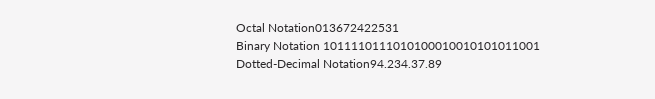Octal Notation013672422531
Binary Notation 1011110111010100010010101011001
Dotted-Decimal Notation94.234.37.89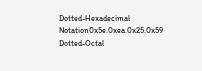Dotted-Hexadecimal Notation0x5e.0xea.0x25.0x59
Dotted-Octal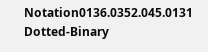Notation0136.0352.045.0131
Dotted-Binary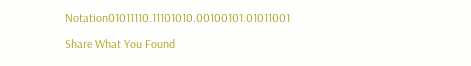Notation01011110.11101010.00100101.01011001

Share What You Found